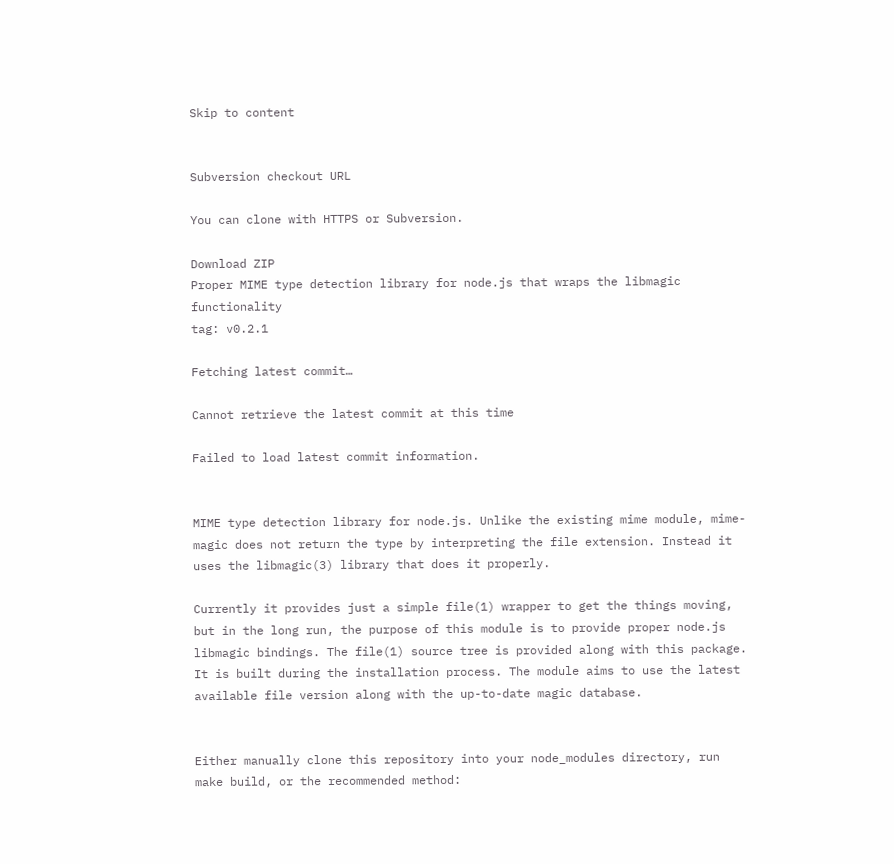Skip to content


Subversion checkout URL

You can clone with HTTPS or Subversion.

Download ZIP
Proper MIME type detection library for node.js that wraps the libmagic functionality
tag: v0.2.1

Fetching latest commit…

Cannot retrieve the latest commit at this time

Failed to load latest commit information.


MIME type detection library for node.js. Unlike the existing mime module, mime-magic does not return the type by interpreting the file extension. Instead it uses the libmagic(3) library that does it properly.

Currently it provides just a simple file(1) wrapper to get the things moving, but in the long run, the purpose of this module is to provide proper node.js libmagic bindings. The file(1) source tree is provided along with this package. It is built during the installation process. The module aims to use the latest available file version along with the up-to-date magic database.


Either manually clone this repository into your node_modules directory, run make build, or the recommended method: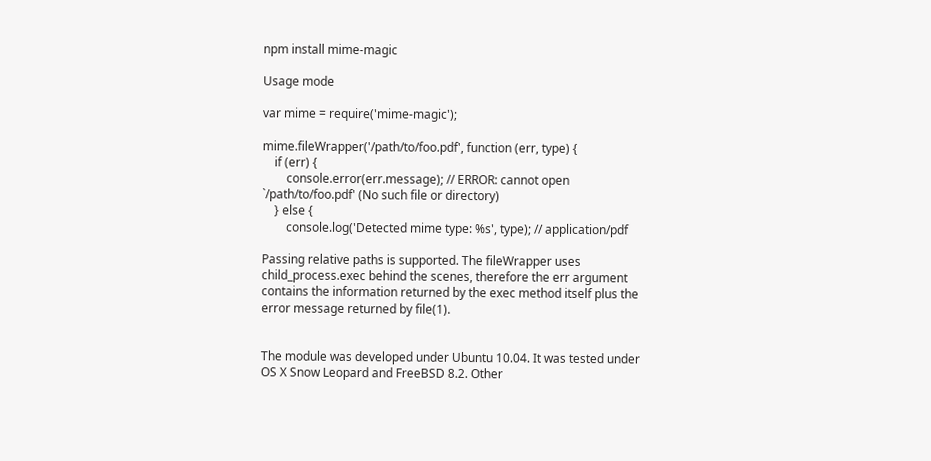npm install mime-magic

Usage mode

var mime = require('mime-magic');

mime.fileWrapper('/path/to/foo.pdf', function (err, type) {
    if (err) {
        console.error(err.message); // ERROR: cannot open `/path/to/foo.pdf' (No such file or directory)
    } else {
        console.log('Detected mime type: %s', type); // application/pdf

Passing relative paths is supported. The fileWrapper uses child_process.exec behind the scenes, therefore the err argument contains the information returned by the exec method itself plus the error message returned by file(1).


The module was developed under Ubuntu 10.04. It was tested under OS X Snow Leopard and FreeBSD 8.2. Other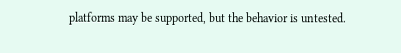platforms may be supported, but the behavior is untested.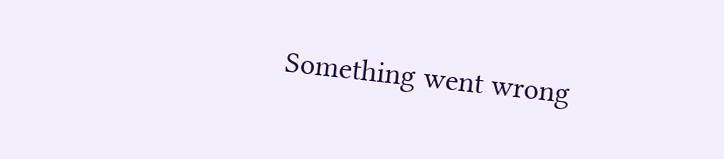Something went wrong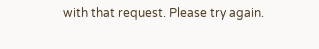with that request. Please try again.